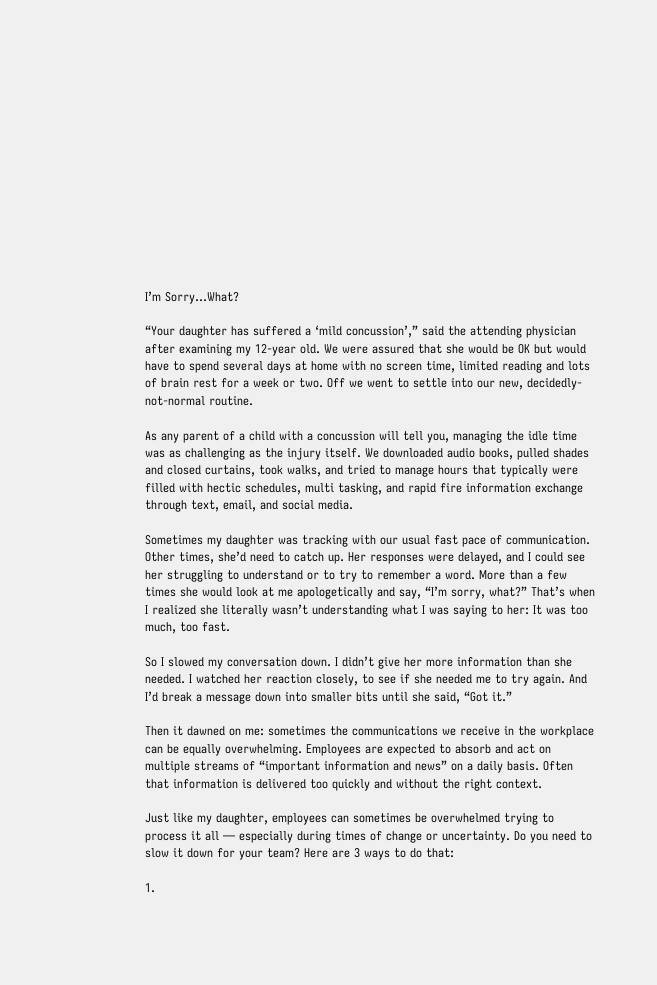I’m Sorry…What?

“Your daughter has suffered a ‘mild concussion’,” said the attending physician after examining my 12-year old. We were assured that she would be OK but would have to spend several days at home with no screen time, limited reading and lots of brain rest for a week or two. Off we went to settle into our new, decidedly-not-normal routine.

As any parent of a child with a concussion will tell you, managing the idle time was as challenging as the injury itself. We downloaded audio books, pulled shades and closed curtains, took walks, and tried to manage hours that typically were filled with hectic schedules, multi tasking, and rapid fire information exchange through text, email, and social media.

Sometimes my daughter was tracking with our usual fast pace of communication. Other times, she’d need to catch up. Her responses were delayed, and I could see her struggling to understand or to try to remember a word. More than a few times she would look at me apologetically and say, “I’m sorry, what?” That’s when I realized she literally wasn’t understanding what I was saying to her: It was too much, too fast.

So I slowed my conversation down. I didn’t give her more information than she needed. I watched her reaction closely, to see if she needed me to try again. And I’d break a message down into smaller bits until she said, “Got it.”

Then it dawned on me: sometimes the communications we receive in the workplace can be equally overwhelming. Employees are expected to absorb and act on multiple streams of “important information and news” on a daily basis. Often that information is delivered too quickly and without the right context.

Just like my daughter, employees can sometimes be overwhelmed trying to process it all — especially during times of change or uncertainty. Do you need to slow it down for your team? Here are 3 ways to do that:

1.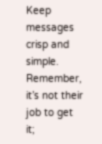Keep messages crisp and simple. Remember, it’s not their job to get it;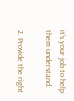it’s your job to help them understand.

2. Provide the right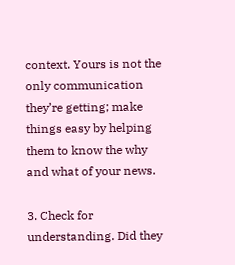context. Yours is not the only communication they’re getting; make things easy by helping them to know the why and what of your news.

3. Check for understanding. Did they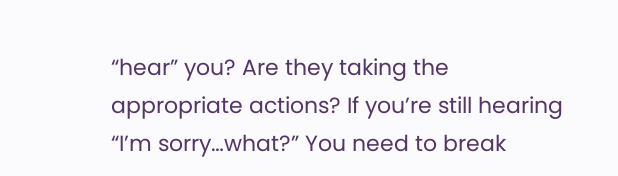“hear” you? Are they taking the appropriate actions? If you’re still hearing “I’m sorry…what?” You need to break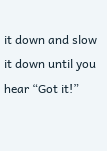it down and slow it down until you hear “Got it!”